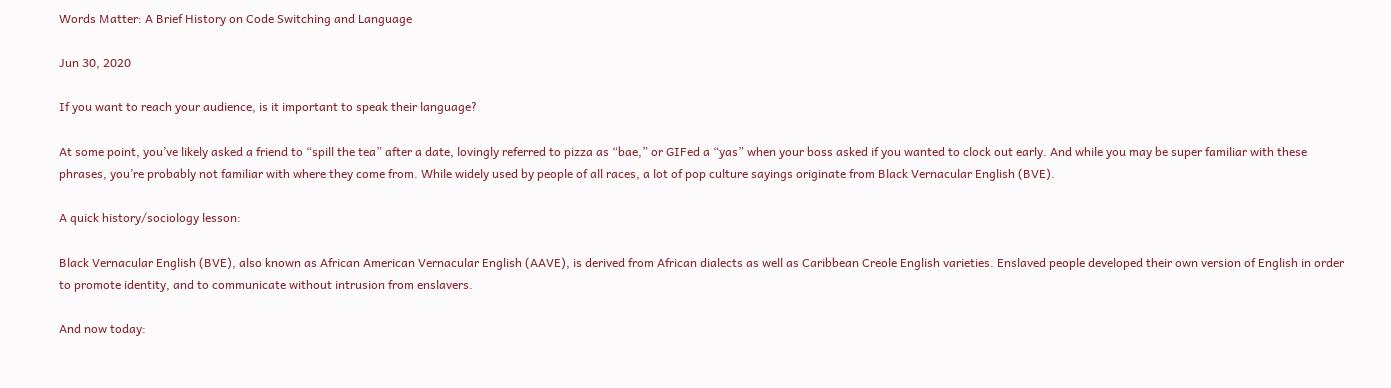Words Matter: A Brief History on Code Switching and Language

Jun 30, 2020

If you want to reach your audience, is it important to speak their language?

At some point, you’ve likely asked a friend to “spill the tea” after a date, lovingly referred to pizza as “bae,” or GIFed a “yas” when your boss asked if you wanted to clock out early. And while you may be super familiar with these phrases, you’re probably not familiar with where they come from. While widely used by people of all races, a lot of pop culture sayings originate from Black Vernacular English (BVE).

A quick history/sociology lesson:

Black Vernacular English (BVE), also known as African American Vernacular English (AAVE), is derived from African dialects as well as Caribbean Creole English varieties. Enslaved people developed their own version of English in order to promote identity, and to communicate without intrusion from enslavers.

And now today: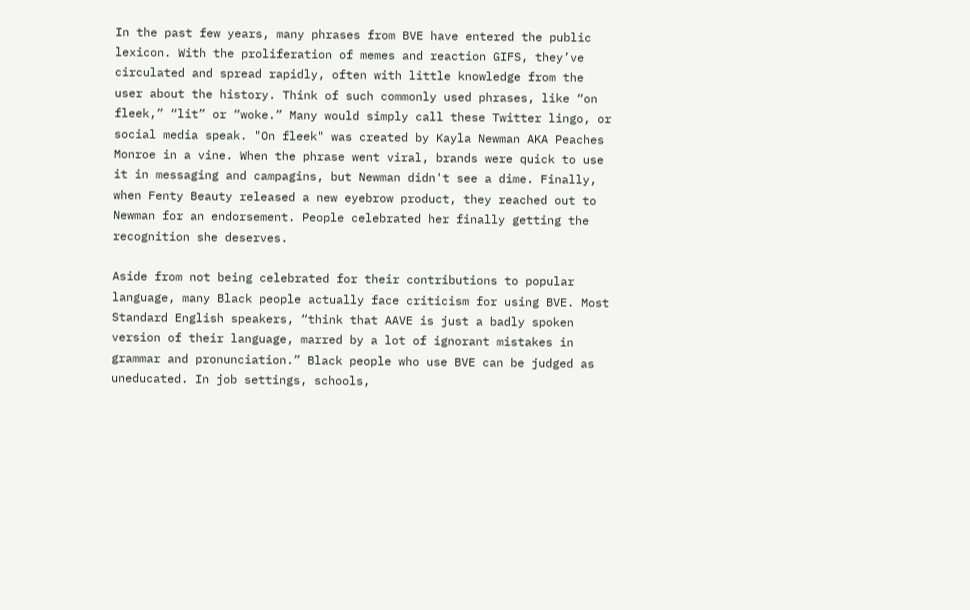In the past few years, many phrases from BVE have entered the public lexicon. With the proliferation of memes and reaction GIFS, they’ve circulated and spread rapidly, often with little knowledge from the user about the history. Think of such commonly used phrases, like “on fleek,” “lit” or “woke.” Many would simply call these Twitter lingo, or social media speak. "On fleek" was created by Kayla Newman AKA Peaches Monroe in a vine. When the phrase went viral, brands were quick to use it in messaging and campagins, but Newman didn't see a dime. Finally, when Fenty Beauty released a new eyebrow product, they reached out to Newman for an endorsement. People celebrated her finally getting the recognition she deserves.

Aside from not being celebrated for their contributions to popular language, many Black people actually face criticism for using BVE. Most Standard English speakers, “think that AAVE is just a badly spoken version of their language, marred by a lot of ignorant mistakes in grammar and pronunciation.” Black people who use BVE can be judged as uneducated. In job settings, schools,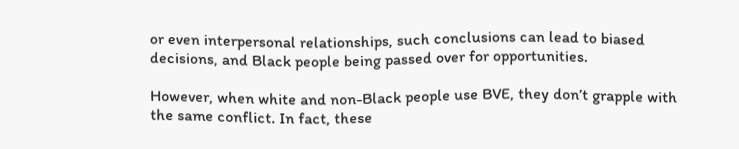or even interpersonal relationships, such conclusions can lead to biased decisions, and Black people being passed over for opportunities.

However, when white and non-Black people use BVE, they don’t grapple with the same conflict. In fact, these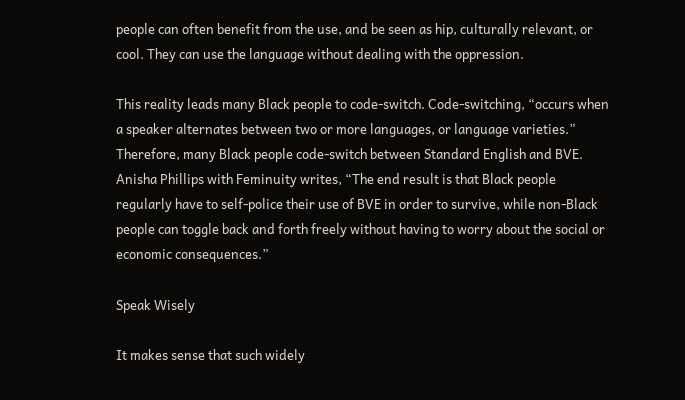people can often benefit from the use, and be seen as hip, culturally relevant, or cool. They can use the language without dealing with the oppression.

This reality leads many Black people to code-switch. Code-switching, “occurs when a speaker alternates between two or more languages, or language varieties.” Therefore, many Black people code-switch between Standard English and BVE. Anisha Phillips with Feminuity writes, “The end result is that Black people regularly have to self-police their use of BVE in order to survive, while non-Black people can toggle back and forth freely without having to worry about the social or economic consequences.”

Speak Wisely

It makes sense that such widely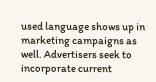used language shows up in marketing campaigns as well. Advertisers seek to incorporate current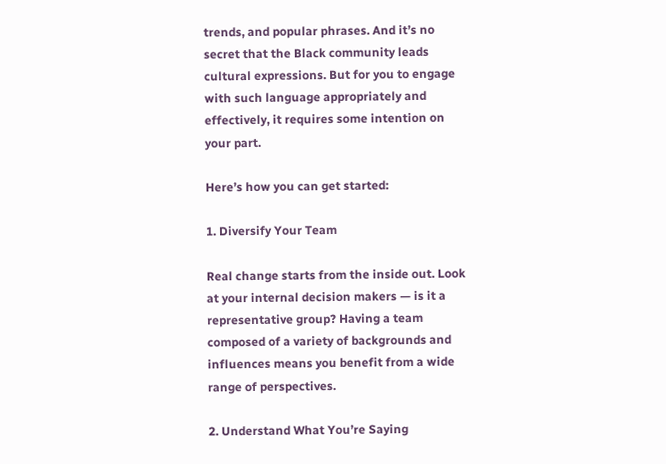trends, and popular phrases. And it’s no secret that the Black community leads cultural expressions. But for you to engage with such language appropriately and effectively, it requires some intention on your part.

Here’s how you can get started:

1. Diversify Your Team

Real change starts from the inside out. Look at your internal decision makers — is it a representative group? Having a team composed of a variety of backgrounds and influences means you benefit from a wide range of perspectives.

2. Understand What You’re Saying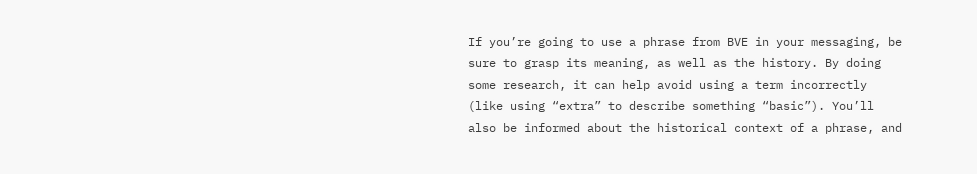If you’re going to use a phrase from BVE in your messaging, be sure to grasp its meaning, as well as the history. By doing some research, it can help avoid using a term incorrectly (like using “extra” to describe something “basic”). You’ll also be informed about the historical context of a phrase, and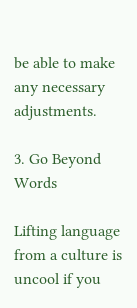be able to make any necessary adjustments.

3. Go Beyond Words

Lifting language from a culture is uncool if you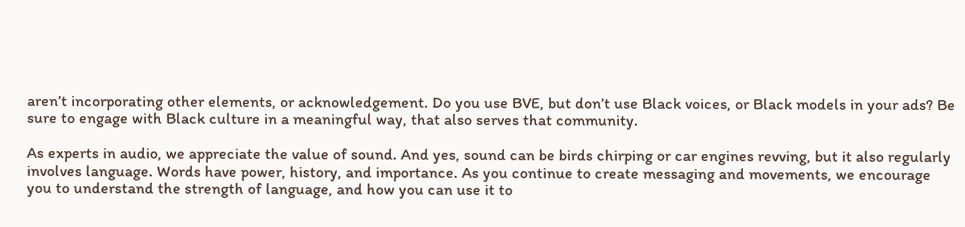aren’t incorporating other elements, or acknowledgement. Do you use BVE, but don’t use Black voices, or Black models in your ads? Be sure to engage with Black culture in a meaningful way, that also serves that community.

As experts in audio, we appreciate the value of sound. And yes, sound can be birds chirping or car engines revving, but it also regularly involves language. Words have power, history, and importance. As you continue to create messaging and movements, we encourage you to understand the strength of language, and how you can use it to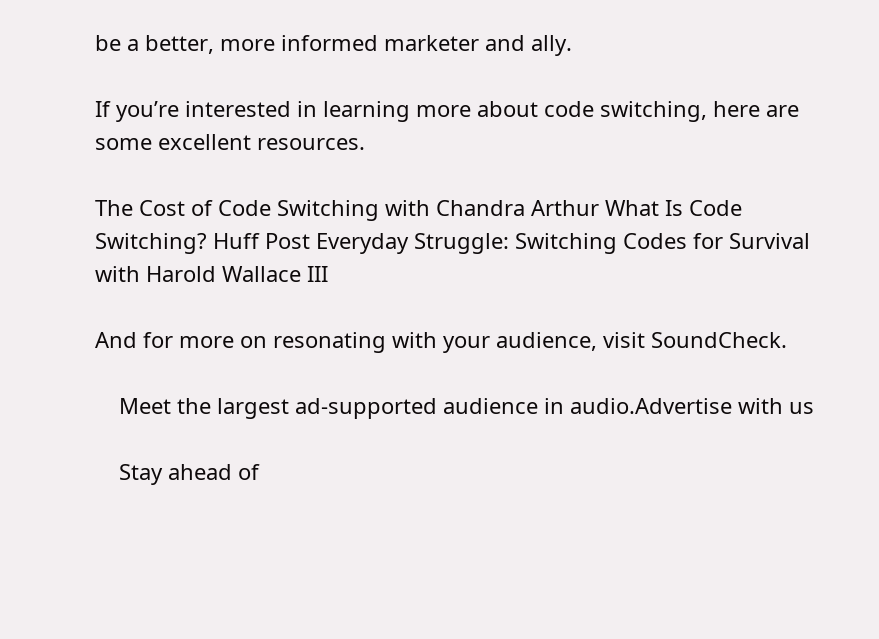be a better, more informed marketer and ally.

If you’re interested in learning more about code switching, here are some excellent resources.

The Cost of Code Switching with Chandra Arthur What Is Code Switching? Huff Post Everyday Struggle: Switching Codes for Survival with Harold Wallace III

And for more on resonating with your audience, visit SoundCheck.

    Meet the largest ad-supported audience in audio.Advertise with us

    Stay ahead of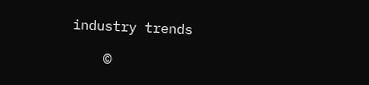industry trends

    ©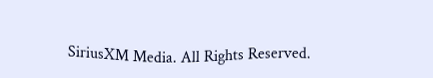SiriusXM Media. All Rights Reserved.